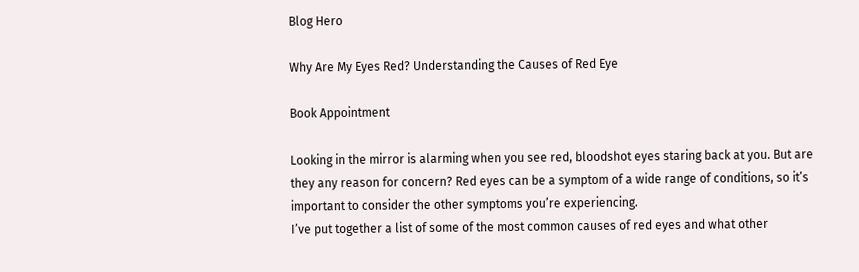Blog Hero

Why Are My Eyes Red? Understanding the Causes of Red Eye

Book Appointment

Looking in the mirror is alarming when you see red, bloodshot eyes staring back at you. But are they any reason for concern? Red eyes can be a symptom of a wide range of conditions, so it’s important to consider the other symptoms you’re experiencing.
I’ve put together a list of some of the most common causes of red eyes and what other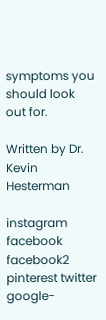symptoms you should look out for.

Written by Dr. Kevin Hesterman

instagram facebook facebook2 pinterest twitter google-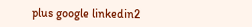plus google linkedin2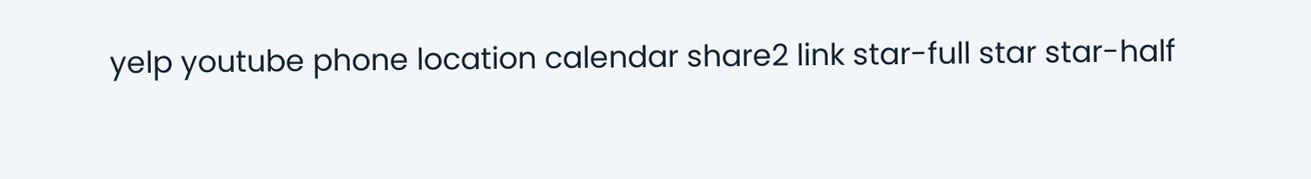yelp youtube phone location calendar share2 link star-full star star-half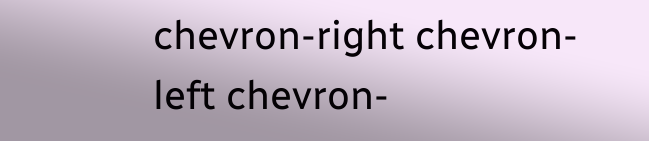chevron-right chevron-left chevron-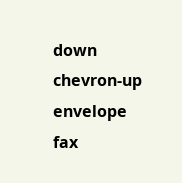down chevron-up envelope fax